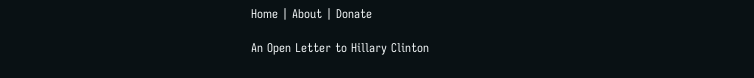Home | About | Donate

An Open Letter to Hillary Clinton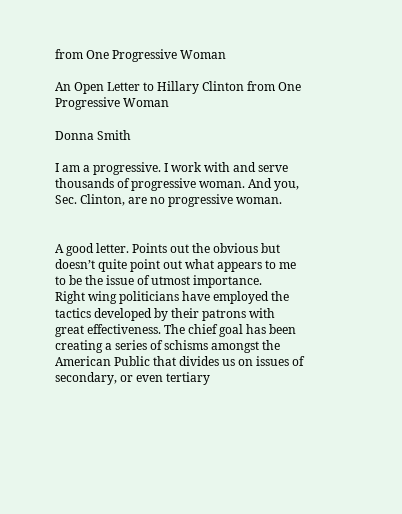from One Progressive Woman

An Open Letter to Hillary Clinton from One Progressive Woman

Donna Smith

I am a progressive. I work with and serve thousands of progressive woman. And you, Sec. Clinton, are no progressive woman.


A good letter. Points out the obvious but doesn’t quite point out what appears to me to be the issue of utmost importance.
Right wing politicians have employed the tactics developed by their patrons with great effectiveness. The chief goal has been creating a series of schisms amongst the American Public that divides us on issues of secondary, or even tertiary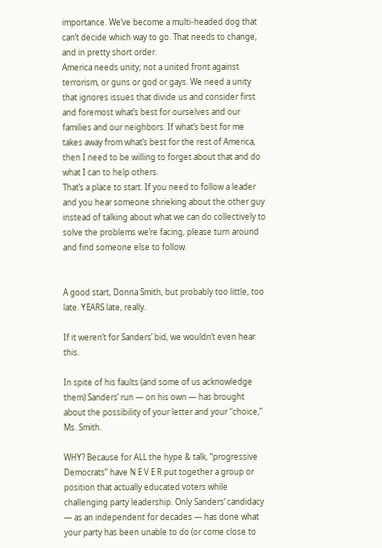importance. We’ve become a multi-headed dog that can’t decide which way to go. That needs to change, and in pretty short order.
America needs unity; not a united front against terrorism, or guns or god or gays. We need a unity that ignores issues that divide us and consider first and foremost what’s best for ourselves and our families and our neighbors. If what’s best for me takes away from what’s best for the rest of America, then I need to be willing to forget about that and do what I can to help others.
That’s a place to start. If you need to follow a leader and you hear someone shrieking about the other guy instead of talking about what we can do collectively to solve the problems we’re facing, please turn around and find someone else to follow.


A good start, Donna Smith, but probably too little, too late. YEARS late, really.

If it weren’t for Sanders’ bid, we wouldn’t even hear this.

In spite of his faults (and some of us acknowledge them) Sanders’ run — on his own — has brought about the possibility of your letter and your “choice,” Ms. Smith.

WHY? Because for ALL the hype & talk, “progressive Democrats” have N E V E R put together a group or position that actually educated voters while challenging party leadership. Only Sanders’ candidacy — as an independent for decades — has done what your party has been unable to do (or come close to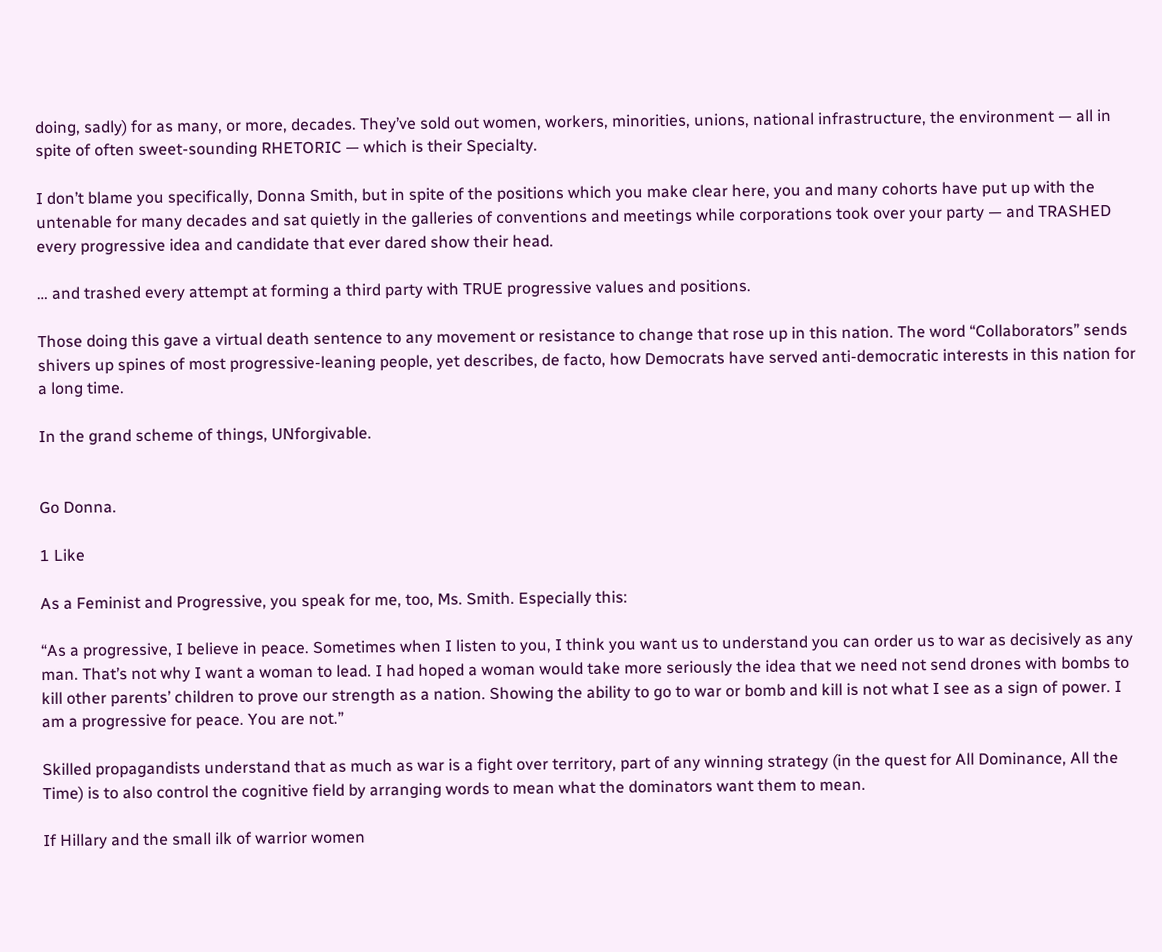doing, sadly) for as many, or more, decades. They’ve sold out women, workers, minorities, unions, national infrastructure, the environment — all in spite of often sweet-sounding RHETORIC — which is their Specialty.

I don’t blame you specifically, Donna Smith, but in spite of the positions which you make clear here, you and many cohorts have put up with the untenable for many decades and sat quietly in the galleries of conventions and meetings while corporations took over your party — and TRASHED every progressive idea and candidate that ever dared show their head.

… and trashed every attempt at forming a third party with TRUE progressive values and positions.

Those doing this gave a virtual death sentence to any movement or resistance to change that rose up in this nation. The word “Collaborators” sends shivers up spines of most progressive-leaning people, yet describes, de facto, how Democrats have served anti-democratic interests in this nation for a long time.

In the grand scheme of things, UNforgivable.


Go Donna.

1 Like

As a Feminist and Progressive, you speak for me, too, Ms. Smith. Especially this:

“As a progressive, I believe in peace. Sometimes when I listen to you, I think you want us to understand you can order us to war as decisively as any man. That’s not why I want a woman to lead. I had hoped a woman would take more seriously the idea that we need not send drones with bombs to kill other parents’ children to prove our strength as a nation. Showing the ability to go to war or bomb and kill is not what I see as a sign of power. I am a progressive for peace. You are not.”

Skilled propagandists understand that as much as war is a fight over territory, part of any winning strategy (in the quest for All Dominance, All the Time) is to also control the cognitive field by arranging words to mean what the dominators want them to mean.

If Hillary and the small ilk of warrior women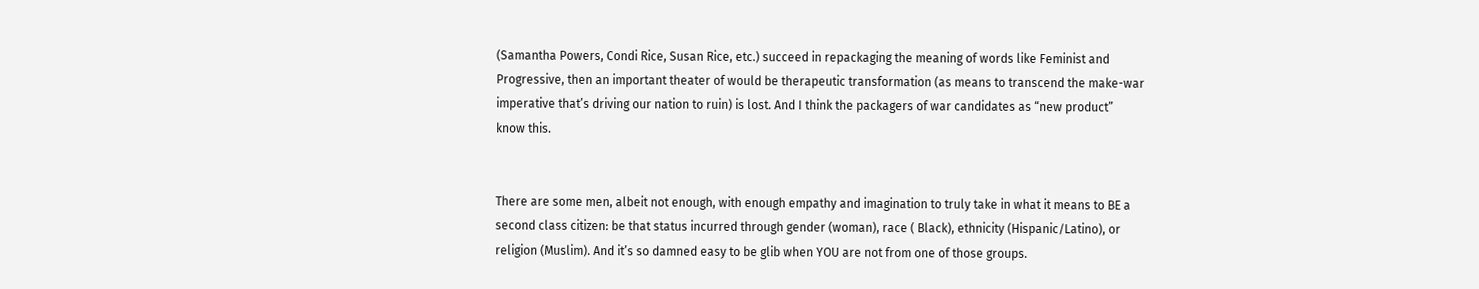(Samantha Powers, Condi Rice, Susan Rice, etc.) succeed in repackaging the meaning of words like Feminist and Progressive, then an important theater of would be therapeutic transformation (as means to transcend the make-war imperative that’s driving our nation to ruin) is lost. And I think the packagers of war candidates as “new product” know this.


There are some men, albeit not enough, with enough empathy and imagination to truly take in what it means to BE a second class citizen: be that status incurred through gender (woman), race ( Black), ethnicity (Hispanic/Latino), or religion (Muslim). And it’s so damned easy to be glib when YOU are not from one of those groups.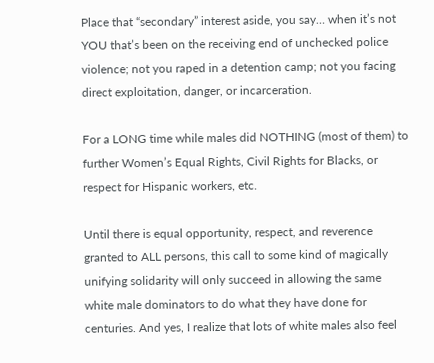Place that “secondary” interest aside, you say… when it’s not YOU that’s been on the receiving end of unchecked police violence; not you raped in a detention camp; not you facing direct exploitation, danger, or incarceration.

For a LONG time while males did NOTHING (most of them) to further Women’s Equal Rights, Civil Rights for Blacks, or respect for Hispanic workers, etc.

Until there is equal opportunity, respect, and reverence granted to ALL persons, this call to some kind of magically unifying solidarity will only succeed in allowing the same white male dominators to do what they have done for centuries. And yes, I realize that lots of white males also feel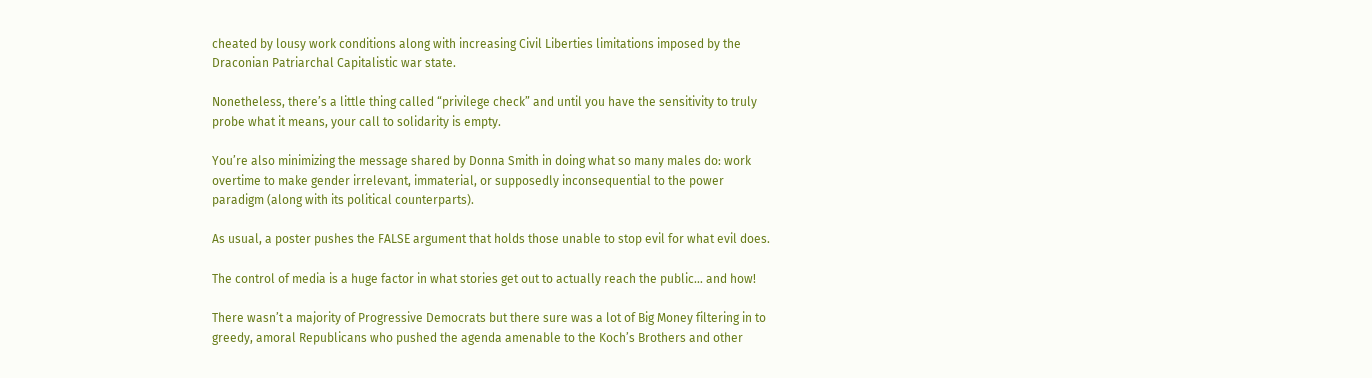cheated by lousy work conditions along with increasing Civil Liberties limitations imposed by the Draconian Patriarchal Capitalistic war state.

Nonetheless, there’s a little thing called “privilege check” and until you have the sensitivity to truly probe what it means, your call to solidarity is empty.

You’re also minimizing the message shared by Donna Smith in doing what so many males do: work overtime to make gender irrelevant, immaterial, or supposedly inconsequential to the power paradigm (along with its political counterparts).

As usual, a poster pushes the FALSE argument that holds those unable to stop evil for what evil does.

The control of media is a huge factor in what stories get out to actually reach the public… and how!

There wasn’t a majority of Progressive Democrats but there sure was a lot of Big Money filtering in to greedy, amoral Republicans who pushed the agenda amenable to the Koch’s Brothers and other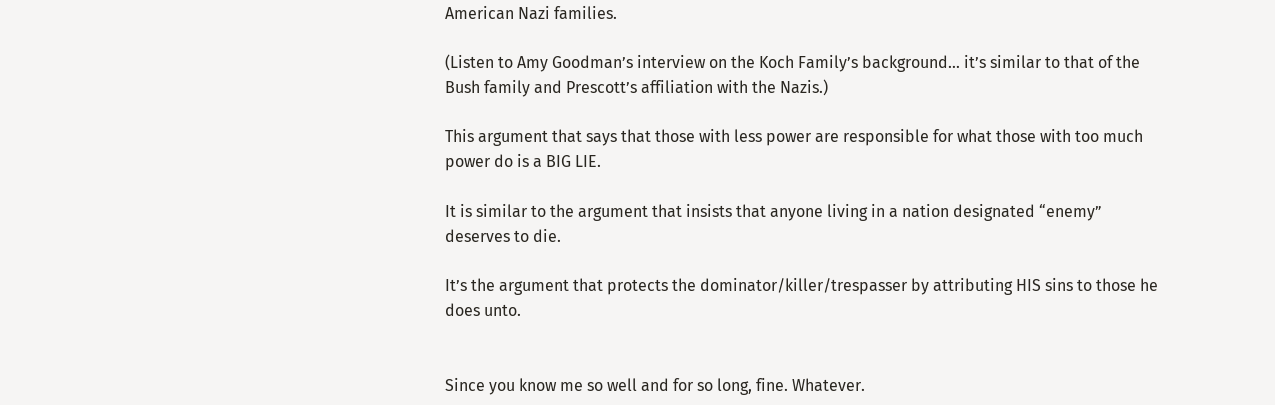American Nazi families.

(Listen to Amy Goodman’s interview on the Koch Family’s background… it’s similar to that of the Bush family and Prescott’s affiliation with the Nazis.)

This argument that says that those with less power are responsible for what those with too much power do is a BIG LIE.

It is similar to the argument that insists that anyone living in a nation designated “enemy” deserves to die.

It’s the argument that protects the dominator/killer/trespasser by attributing HIS sins to those he does unto.


Since you know me so well and for so long, fine. Whatever.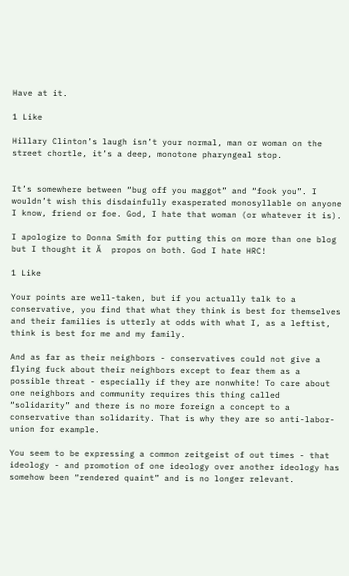Have at it.

1 Like

Hillary Clinton’s laugh isn’t your normal, man or woman on the street chortle, it’s a deep, monotone pharyngeal stop.


It’s somewhere between “bug off you maggot” and “fook you”. I wouldn’t wish this disdainfully exasperated monosyllable on anyone I know, friend or foe. God, I hate that woman (or whatever it is).

I apologize to Donna Smith for putting this on more than one blog but I thought it Ă  propos on both. God I hate HRC!

1 Like

Your points are well-taken, but if you actually talk to a conservative, you find that what they think is best for themselves and their families is utterly at odds with what I, as a leftist, think is best for me and my family.

And as far as their neighbors - conservatives could not give a flying fuck about their neighbors except to fear them as a possible threat - especially if they are nonwhite! To care about one neighbors and community requires this thing called “solidarity” and there is no more foreign a concept to a conservative than solidarity. That is why they are so anti-labor-union for example.

You seem to be expressing a common zeitgeist of out times - that ideology - and promotion of one ideology over another ideology has somehow been “rendered quaint” and is no longer relevant.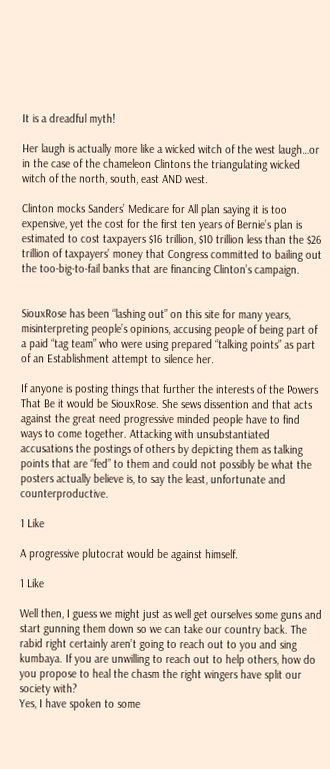It is a dreadful myth!

Her laugh is actually more like a wicked witch of the west laugh…or in the case of the chameleon Clintons the triangulating wicked witch of the north, south, east AND west.

Clinton mocks Sanders’ Medicare for All plan saying it is too expensive, yet the cost for the first ten years of Bernie’s plan is estimated to cost taxpayers $16 trillion, $10 trillion less than the $26 trillion of taxpayers’ money that Congress committed to bailing out the too-big-to-fail banks that are financing Clinton’s campaign.


SiouxRose has been “lashing out” on this site for many years, misinterpreting people’s opinions, accusing people of being part of a paid “tag team” who were using prepared “talking points” as part of an Establishment attempt to silence her.

If anyone is posting things that further the interests of the Powers That Be it would be SiouxRose. She sews dissention and that acts against the great need progressive minded people have to find ways to come together. Attacking with unsubstantiated accusations the postings of others by depicting them as talking points that are “fed” to them and could not possibly be what the posters actually believe is, to say the least, unfortunate and counterproductive.

1 Like

A progressive plutocrat would be against himself.

1 Like

Well then, I guess we might just as well get ourselves some guns and start gunning them down so we can take our country back. The rabid right certainly aren’t going to reach out to you and sing kumbaya. If you are unwilling to reach out to help others, how do you propose to heal the chasm the right wingers have split our society with?
Yes, I have spoken to some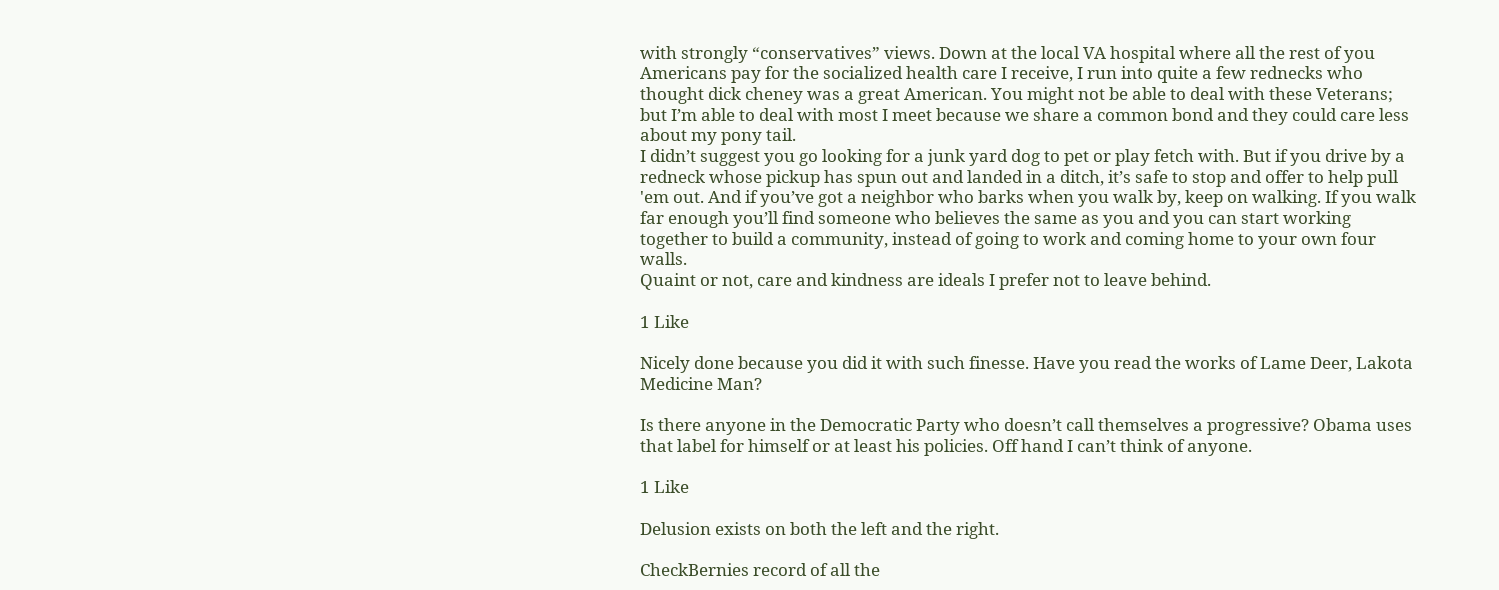with strongly “conservatives” views. Down at the local VA hospital where all the rest of you Americans pay for the socialized health care I receive, I run into quite a few rednecks who thought dick cheney was a great American. You might not be able to deal with these Veterans; but I’m able to deal with most I meet because we share a common bond and they could care less about my pony tail.
I didn’t suggest you go looking for a junk yard dog to pet or play fetch with. But if you drive by a redneck whose pickup has spun out and landed in a ditch, it’s safe to stop and offer to help pull 'em out. And if you’ve got a neighbor who barks when you walk by, keep on walking. If you walk far enough you’ll find someone who believes the same as you and you can start working together to build a community, instead of going to work and coming home to your own four walls.
Quaint or not, care and kindness are ideals I prefer not to leave behind.

1 Like

Nicely done because you did it with such finesse. Have you read the works of Lame Deer, Lakota Medicine Man?

Is there anyone in the Democratic Party who doesn’t call themselves a progressive? Obama uses that label for himself or at least his policies. Off hand I can’t think of anyone.

1 Like

Delusion exists on both the left and the right.

CheckBernies record of all the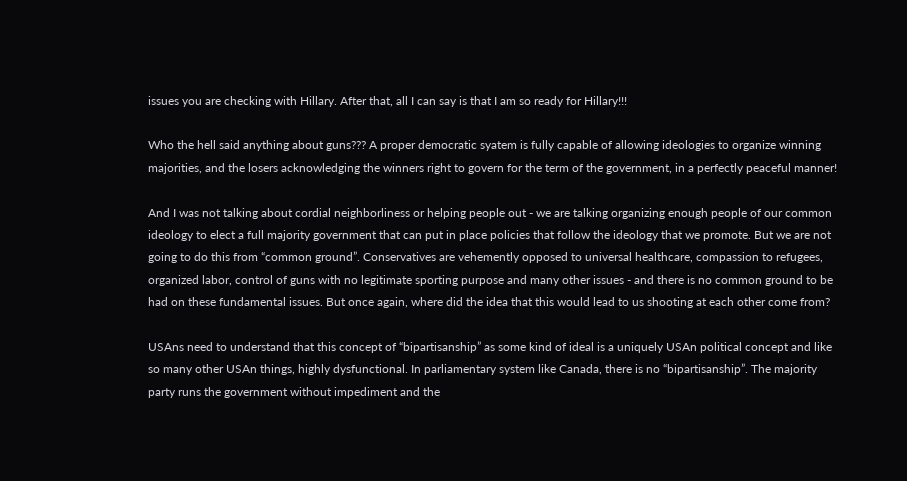issues you are checking with Hillary. After that, all I can say is that I am so ready for Hillary!!!

Who the hell said anything about guns??? A proper democratic syatem is fully capable of allowing ideologies to organize winning majorities, and the losers acknowledging the winners right to govern for the term of the government, in a perfectly peaceful manner!

And I was not talking about cordial neighborliness or helping people out - we are talking organizing enough people of our common ideology to elect a full majority government that can put in place policies that follow the ideology that we promote. But we are not going to do this from “common ground”. Conservatives are vehemently opposed to universal healthcare, compassion to refugees, organized labor, control of guns with no legitimate sporting purpose and many other issues - and there is no common ground to be had on these fundamental issues. But once again, where did the idea that this would lead to us shooting at each other come from?

USAns need to understand that this concept of “bipartisanship” as some kind of ideal is a uniquely USAn political concept and like so many other USAn things, highly dysfunctional. In parliamentary system like Canada, there is no “bipartisanship”. The majority party runs the government without impediment and the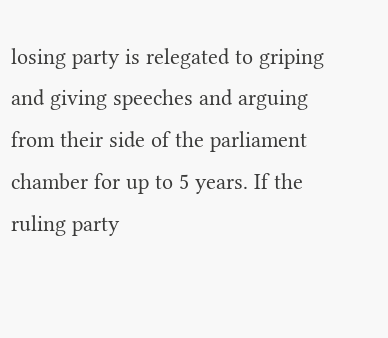losing party is relegated to griping and giving speeches and arguing from their side of the parliament chamber for up to 5 years. If the ruling party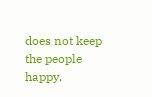does not keep the people happy,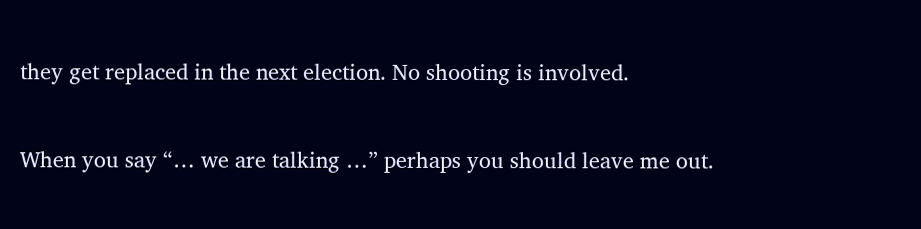they get replaced in the next election. No shooting is involved.

When you say “… we are talking …” perhaps you should leave me out.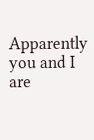Apparently you and I are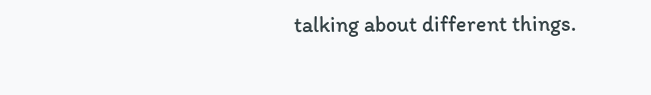talking about different things.